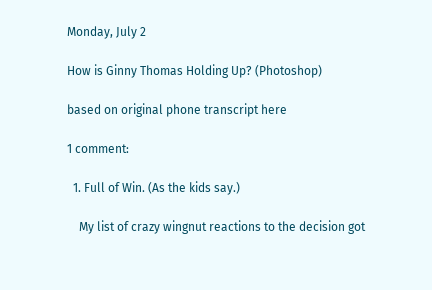Monday, July 2

How is Ginny Thomas Holding Up? (Photoshop)

based on original phone transcript here

1 comment:

  1. Full of Win. (As the kids say.)

    My list of crazy wingnut reactions to the decision got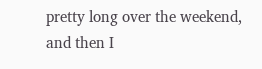pretty long over the weekend, and then I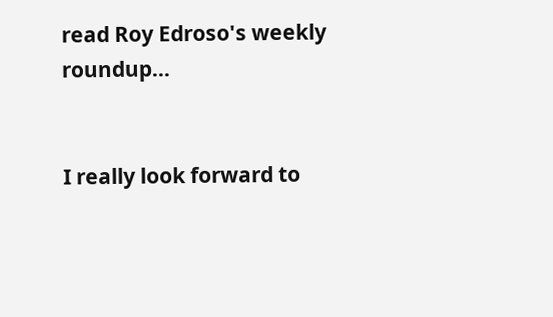read Roy Edroso's weekly roundup...


I really look forward to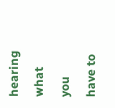hearing what you have to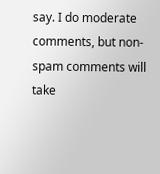say. I do moderate comments, but non-spam comments will take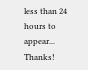less than 24 hours to appear... Thanks!